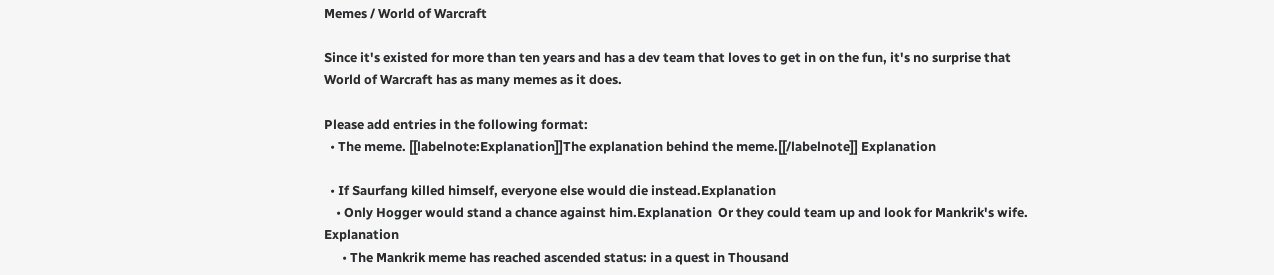Memes / World of Warcraft

Since it's existed for more than ten years and has a dev team that loves to get in on the fun, it's no surprise that World of Warcraft has as many memes as it does.

Please add entries in the following format:
  • The meme. [[labelnote:Explanation]]The explanation behind the meme.[[/labelnote]] Explanation

  • If Saurfang killed himself, everyone else would die instead.Explanation
    • Only Hogger would stand a chance against him.Explanation  Or they could team up and look for Mankrik's wife. Explanation
      • The Mankrik meme has reached ascended status: in a quest in Thousand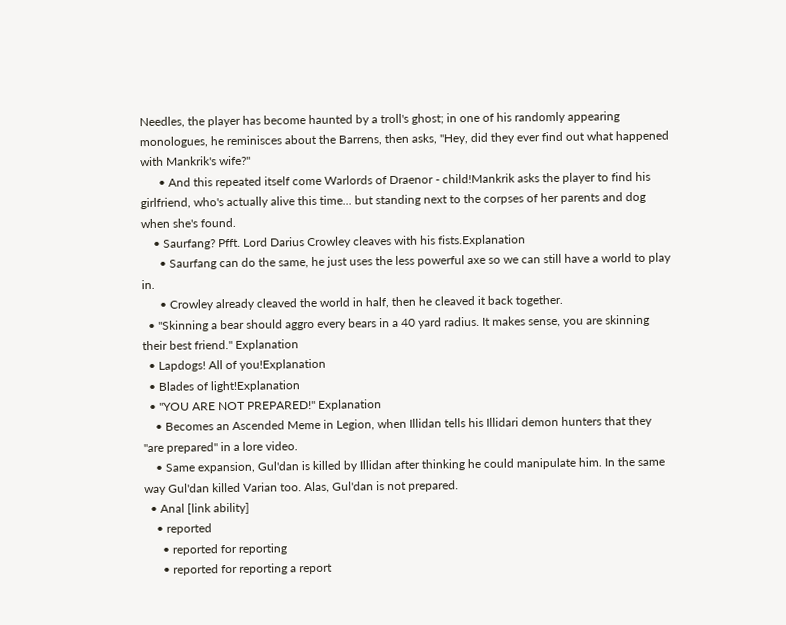Needles, the player has become haunted by a troll's ghost; in one of his randomly appearing monologues, he reminisces about the Barrens, then asks, "Hey, did they ever find out what happened with Mankrik's wife?"
      • And this repeated itself come Warlords of Draenor - child!Mankrik asks the player to find his girlfriend, who's actually alive this time... but standing next to the corpses of her parents and dog when she's found.
    • Saurfang? Pfft. Lord Darius Crowley cleaves with his fists.Explanation
      • Saurfang can do the same, he just uses the less powerful axe so we can still have a world to play in.
      • Crowley already cleaved the world in half, then he cleaved it back together.
  • "Skinning a bear should aggro every bears in a 40 yard radius. It makes sense, you are skinning their best friend." Explanation
  • Lapdogs! All of you!Explanation
  • Blades of light!Explanation
  • "YOU ARE NOT PREPARED!" Explanation
    • Becomes an Ascended Meme in Legion, when Illidan tells his Illidari demon hunters that they "are prepared" in a lore video.
    • Same expansion, Gul'dan is killed by Illidan after thinking he could manipulate him. In the same way Gul'dan killed Varian too. Alas, Gul'dan is not prepared.
  • Anal [link ability]
    • reported
      • reported for reporting
      • reported for reporting a report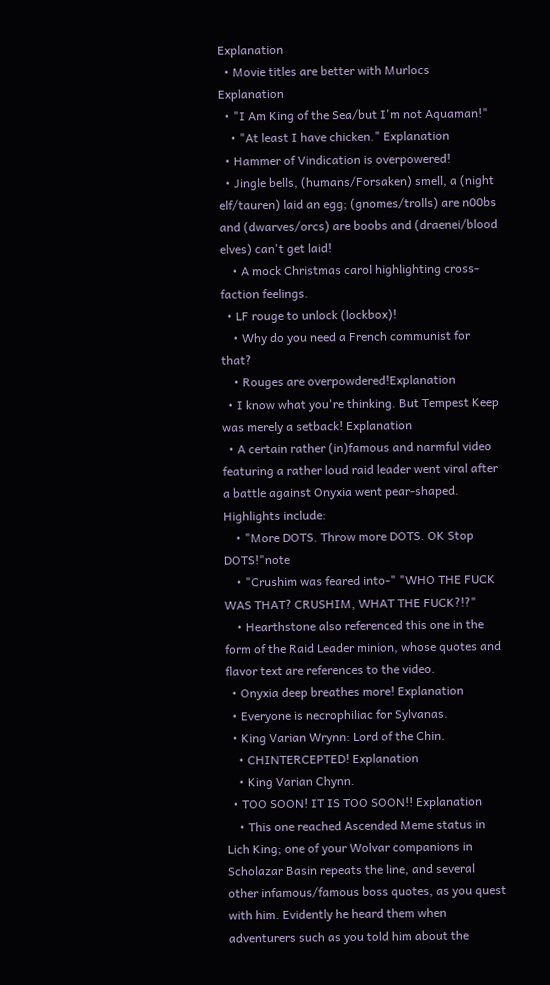Explanation
  • Movie titles are better with Murlocs Explanation
  • "I Am King of the Sea/but I'm not Aquaman!"
    • "At least I have chicken." Explanation
  • Hammer of Vindication is overpowered!
  • Jingle bells, (humans/Forsaken) smell, a (night elf/tauren) laid an egg; (gnomes/trolls) are n00bs and (dwarves/orcs) are boobs and (draenei/blood elves) can't get laid!
    • A mock Christmas carol highlighting cross-faction feelings.
  • LF rouge to unlock (lockbox)!
    • Why do you need a French communist for that?
    • Rouges are overpowdered!Explanation
  • I know what you're thinking. But Tempest Keep was merely a setback! Explanation
  • A certain rather (in)famous and narmful video featuring a rather loud raid leader went viral after a battle against Onyxia went pear-shaped. Highlights include:
    • "More DOTS. Throw more DOTS. OK Stop DOTS!"note
    • "Crushim was feared into-" "WHO THE FUCK WAS THAT? CRUSHIM, WHAT THE FUCK?!?"
    • Hearthstone also referenced this one in the form of the Raid Leader minion, whose quotes and flavor text are references to the video.
  • Onyxia deep breathes more! Explanation
  • Everyone is necrophiliac for Sylvanas.
  • King Varian Wrynn: Lord of the Chin.
    • CHINTERCEPTED! Explanation
    • King Varian Chynn.
  • TOO SOON! IT IS TOO SOON!! Explanation
    • This one reached Ascended Meme status in Lich King; one of your Wolvar companions in Scholazar Basin repeats the line, and several other infamous/famous boss quotes, as you quest with him. Evidently he heard them when adventurers such as you told him about the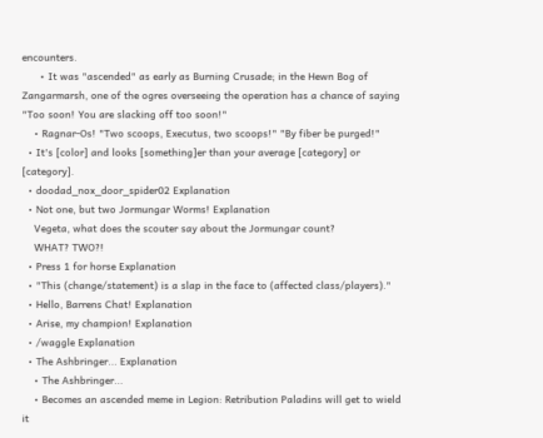encounters.
      • It was "ascended" as early as Burning Crusade; in the Hewn Bog of Zangarmarsh, one of the ogres overseeing the operation has a chance of saying "Too soon! You are slacking off too soon!"
    • Ragnar-Os! "Two scoops, Executus, two scoops!" "By fiber be purged!"
  • It's [color] and looks [something]er than your average [category] or [category].
  • doodad_nox_door_spider02 Explanation
  • Not one, but two Jormungar Worms! Explanation
    Vegeta, what does the scouter say about the Jormungar count?
    WHAT? TWO?!
  • Press 1 for horse Explanation
  • "This (change/statement) is a slap in the face to (affected class/players)."
  • Hello, Barrens Chat! Explanation
  • Arise, my champion! Explanation
  • /waggle Explanation
  • The Ashbringer... Explanation
    • The Ashbringer...
    • Becomes an ascended meme in Legion: Retribution Paladins will get to wield it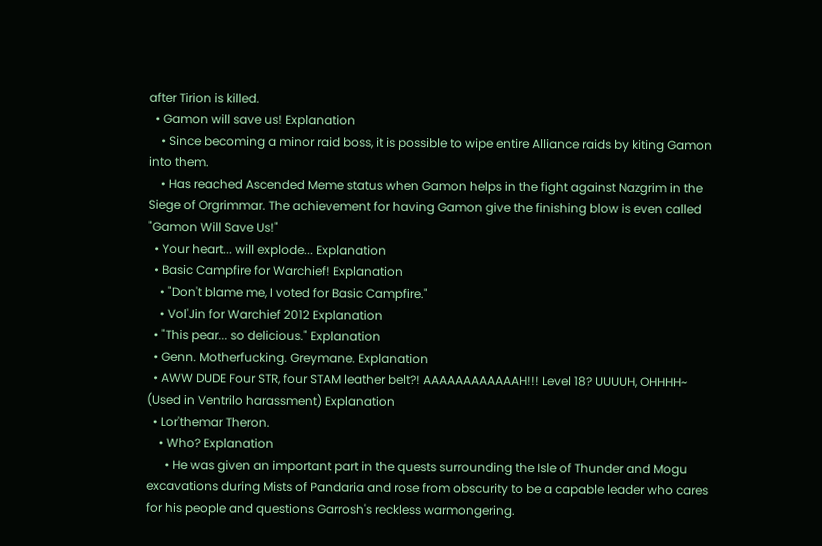after Tirion is killed.
  • Gamon will save us! Explanation
    • Since becoming a minor raid boss, it is possible to wipe entire Alliance raids by kiting Gamon into them.
    • Has reached Ascended Meme status when Gamon helps in the fight against Nazgrim in the Siege of Orgrimmar. The achievement for having Gamon give the finishing blow is even called "Gamon Will Save Us!"
  • Your heart... will explode... Explanation
  • Basic Campfire for Warchief! Explanation
    • "Don't blame me, I voted for Basic Campfire."
    • Vol'Jin for Warchief 2012 Explanation
  • "This pear... so delicious." Explanation
  • Genn. Motherfucking. Greymane. Explanation
  • AWW DUDE Four STR, four STAM leather belt?! AAAAAAAAAAAAH!!! Level 18? UUUUH, OHHHH~ (Used in Ventrilo harassment) Explanation
  • Lor'themar Theron.
    • Who? Explanation
      • He was given an important part in the quests surrounding the Isle of Thunder and Mogu excavations during Mists of Pandaria and rose from obscurity to be a capable leader who cares for his people and questions Garrosh's reckless warmongering.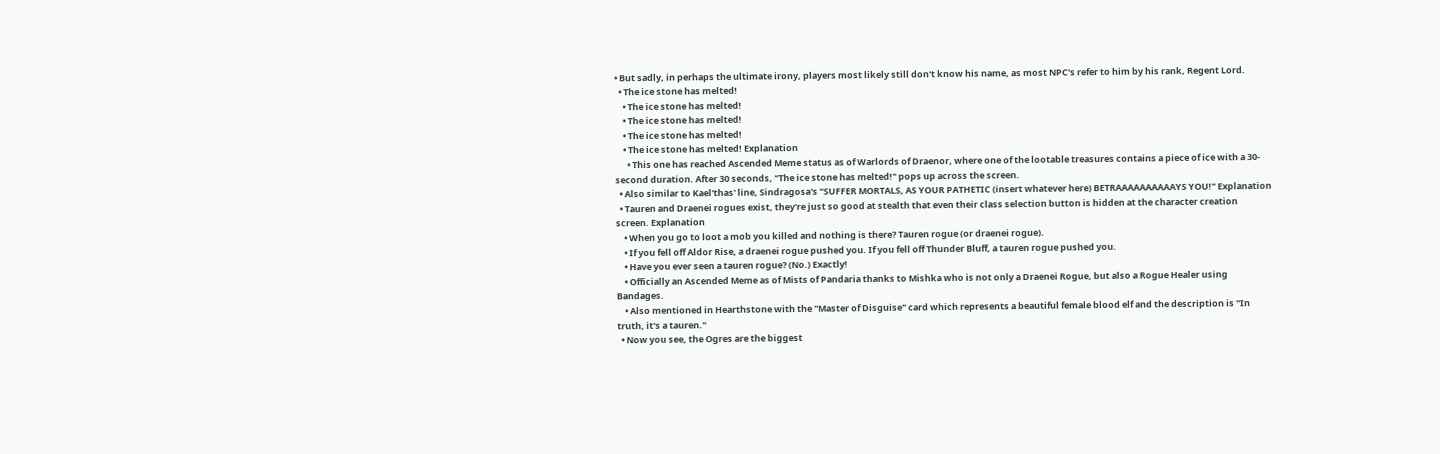• But sadly, in perhaps the ultimate irony, players most likely still don't know his name, as most NPC's refer to him by his rank, Regent Lord.
  • The ice stone has melted!
    • The ice stone has melted!
    • The ice stone has melted!
    • The ice stone has melted!
    • The ice stone has melted! Explanation
      • This one has reached Ascended Meme status as of Warlords of Draenor, where one of the lootable treasures contains a piece of ice with a 30-second duration. After 30 seconds, "The ice stone has melted!" pops up across the screen.
  • Also similar to Kael'thas' line, Sindragosa's "SUFFER MORTALS, AS YOUR PATHETIC (insert whatever here) BETRAAAAAAAAAAYS YOU!" Explanation
  • Tauren and Draenei rogues exist, they're just so good at stealth that even their class selection button is hidden at the character creation screen. Explanation
    • When you go to loot a mob you killed and nothing is there? Tauren rogue (or draenei rogue).
    • If you fell off Aldor Rise, a draenei rogue pushed you. If you fell off Thunder Bluff, a tauren rogue pushed you.
    • Have you ever seen a tauren rogue? (No.) Exactly!
    • Officially an Ascended Meme as of Mists of Pandaria thanks to Mishka who is not only a Draenei Rogue, but also a Rogue Healer using Bandages.
    • Also mentioned in Hearthstone with the "Master of Disguise" card which represents a beautiful female blood elf and the description is "In truth, it's a tauren."
  • Now you see, the Ogres are the biggest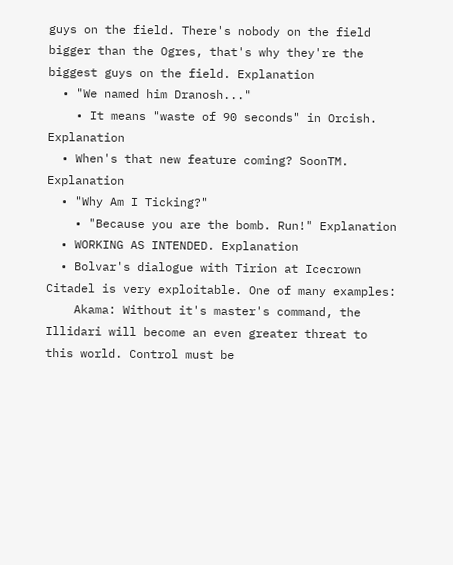guys on the field. There's nobody on the field bigger than the Ogres, that's why they're the biggest guys on the field. Explanation
  • "We named him Dranosh..."
    • It means "waste of 90 seconds" in Orcish. Explanation
  • When's that new feature coming? SoonTM. Explanation
  • "Why Am I Ticking?"
    • "Because you are the bomb. Run!" Explanation
  • WORKING AS INTENDED. Explanation
  • Bolvar's dialogue with Tirion at Icecrown Citadel is very exploitable. One of many examples:
    Akama: Without it's master's command, the Illidari will become an even greater threat to this world. Control must be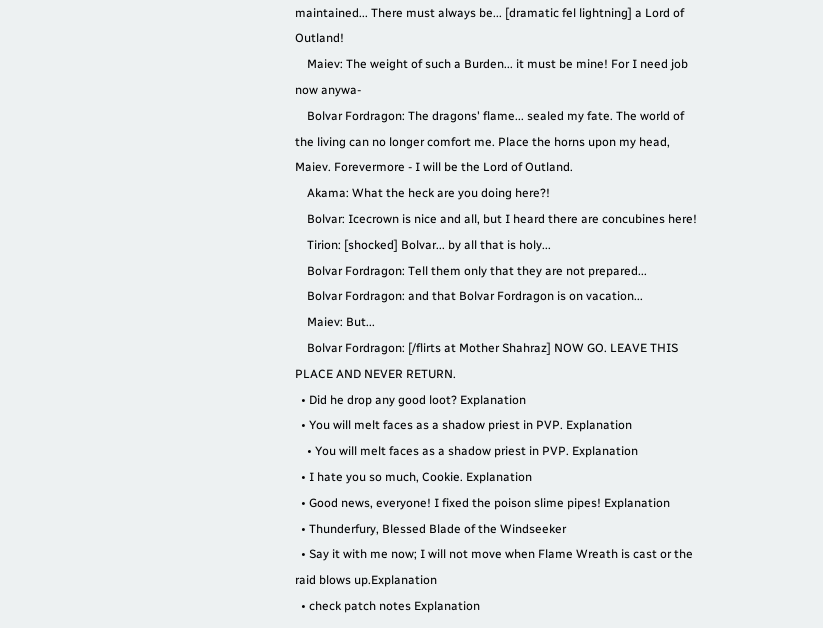maintained... There must always be... [dramatic fel lightning] a Lord of Outland!
    Maiev: The weight of such a Burden... it must be mine! For I need job now anywa-
    Bolvar Fordragon: The dragons' flame... sealed my fate. The world of the living can no longer comfort me. Place the horns upon my head, Maiev. Forevermore - I will be the Lord of Outland.
    Akama: What the heck are you doing here?!
    Bolvar: Icecrown is nice and all, but I heard there are concubines here!
    Tirion: [shocked] Bolvar... by all that is holy...
    Bolvar Fordragon: Tell them only that they are not prepared...
    Bolvar Fordragon: and that Bolvar Fordragon is on vacation...
    Maiev: But...
    Bolvar Fordragon: [/flirts at Mother Shahraz] NOW GO. LEAVE THIS PLACE AND NEVER RETURN.
  • Did he drop any good loot? Explanation
  • You will melt faces as a shadow priest in PVP. Explanation
    • You will melt faces as a shadow priest in PVP. Explanation
  • I hate you so much, Cookie. Explanation
  • Good news, everyone! I fixed the poison slime pipes! Explanation
  • Thunderfury, Blessed Blade of the Windseeker
  • Say it with me now; I will not move when Flame Wreath is cast or the raid blows up.Explanation
  • check patch notes Explanation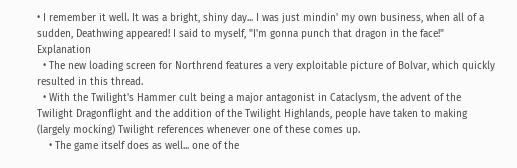• I remember it well. It was a bright, shiny day... I was just mindin' my own business, when all of a sudden, Deathwing appeared! I said to myself, "I'm gonna punch that dragon in the face!" Explanation
  • The new loading screen for Northrend features a very exploitable picture of Bolvar, which quickly resulted in this thread.
  • With the Twilight's Hammer cult being a major antagonist in Cataclysm, the advent of the Twilight Dragonflight and the addition of the Twilight Highlands, people have taken to making (largely mocking) Twilight references whenever one of these comes up.
    • The game itself does as well... one of the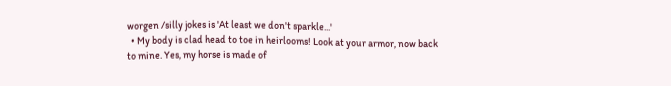worgen /silly jokes is 'At least we don't sparkle...'
  • My body is clad head to toe in heirlooms! Look at your armor, now back to mine. Yes, my horse is made of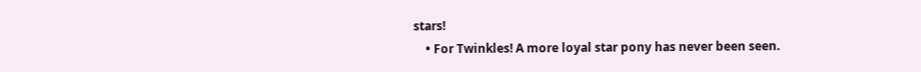stars!
    • For Twinkles! A more loyal star pony has never been seen.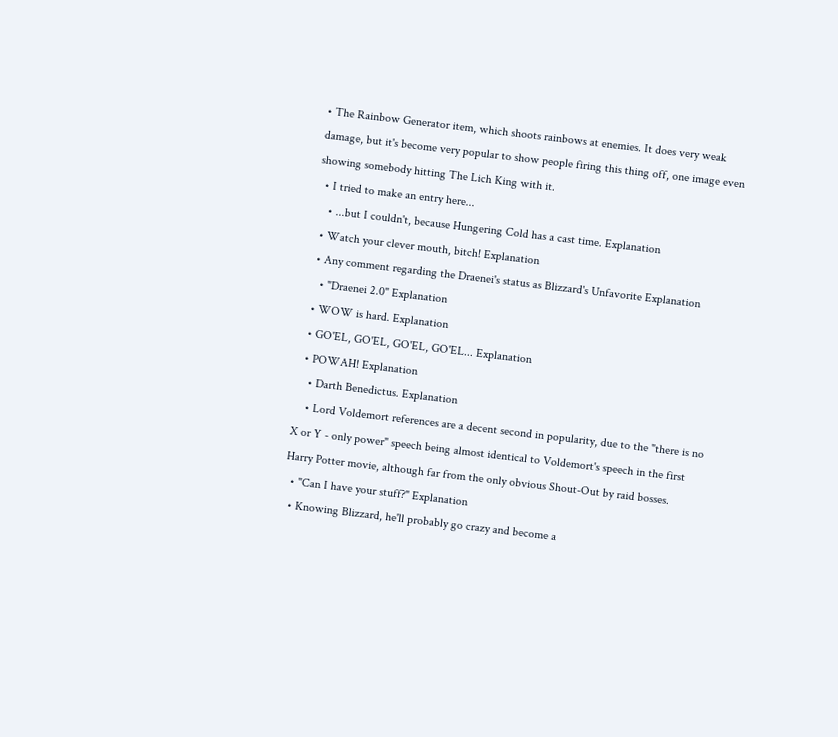• The Rainbow Generator item, which shoots rainbows at enemies. It does very weak damage, but it's become very popular to show people firing this thing off, one image even showing somebody hitting The Lich King with it.
  • I tried to make an entry here...
    • ...but I couldn't, because Hungering Cold has a cast time. Explanation
  • Watch your clever mouth, bitch! Explanation
  • Any comment regarding the Draenei's status as Blizzard's Unfavorite Explanation
    • "Draenei 2.0" Explanation
  • WOW is hard. Explanation
  • GO'EL, GO'EL, GO'EL, GO'EL... Explanation
  • POWAH! Explanation
    • Darth Benedictus. Explanation
    • Lord Voldemort references are a decent second in popularity, due to the "there is no X or Y - only power" speech being almost identical to Voldemort's speech in the first Harry Potter movie, although far from the only obvious Shout-Out by raid bosses.
  • "Can I have your stuff?" Explanation
  • Knowing Blizzard, he'll probably go crazy and become a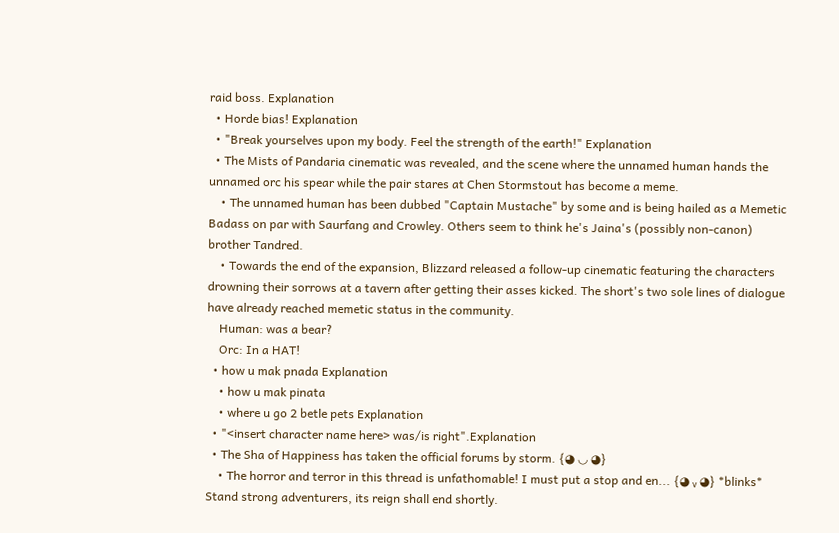raid boss. Explanation
  • Horde bias! Explanation
  • "Break yourselves upon my body. Feel the strength of the earth!" Explanation
  • The Mists of Pandaria cinematic was revealed, and the scene where the unnamed human hands the unnamed orc his spear while the pair stares at Chen Stormstout has become a meme.
    • The unnamed human has been dubbed "Captain Mustache" by some and is being hailed as a Memetic Badass on par with Saurfang and Crowley. Others seem to think he's Jaina's (possibly non-canon) brother Tandred.
    • Towards the end of the expansion, Blizzard released a follow-up cinematic featuring the characters drowning their sorrows at a tavern after getting their asses kicked. The short's two sole lines of dialogue have already reached memetic status in the community.
    Human: was a bear?
    Orc: In a HAT!
  • how u mak pnada Explanation
    • how u mak pinata
    • where u go 2 betle pets Explanation
  • "<insert character name here> was/is right".Explanation
  • The Sha of Happiness has taken the official forums by storm. {◕ ◡ ◕}
    • The horror and terror in this thread is unfathomable! I must put a stop and en... {◕ ᵥ ◕} *blinks* Stand strong adventurers, its reign shall end shortly.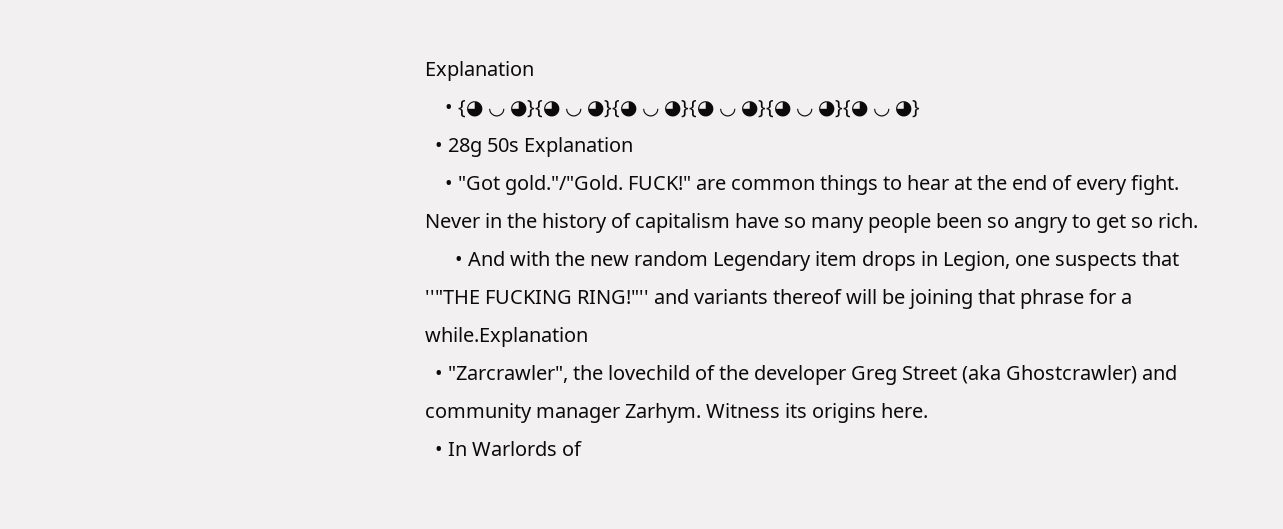Explanation
    • {◕ ◡ ◕}{◕ ◡ ◕}{◕ ◡ ◕}{◕ ◡ ◕}{◕ ◡ ◕}{◕ ◡ ◕}
  • 28g 50s Explanation
    • "Got gold."/"Gold. FUCK!" are common things to hear at the end of every fight. Never in the history of capitalism have so many people been so angry to get so rich.
      • And with the new random Legendary item drops in Legion, one suspects that ''"THE FUCKING RING!"'' and variants thereof will be joining that phrase for a while.Explanation
  • "Zarcrawler", the lovechild of the developer Greg Street (aka Ghostcrawler) and community manager Zarhym. Witness its origins here.
  • In Warlords of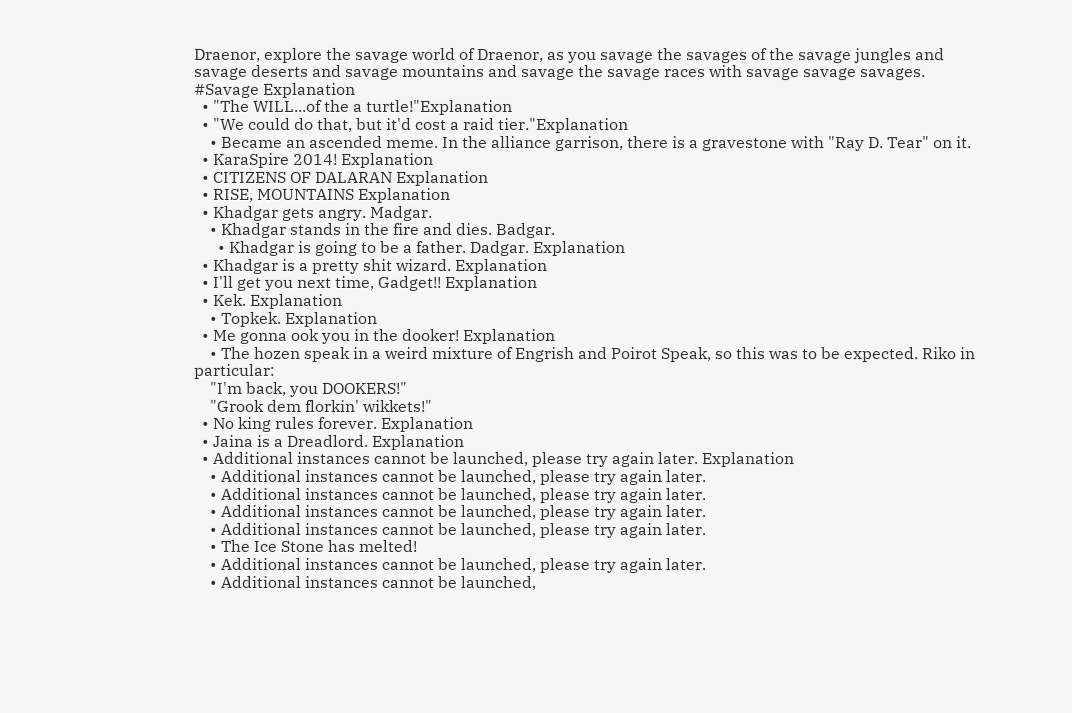Draenor, explore the savage world of Draenor, as you savage the savages of the savage jungles and savage deserts and savage mountains and savage the savage races with savage savage savages. #Savage Explanation
  • "The WILL...of the a turtle!"Explanation
  • "We could do that, but it'd cost a raid tier."Explanation
    • Became an ascended meme. In the alliance garrison, there is a gravestone with "Ray D. Tear" on it.
  • KaraSpire 2014! Explanation
  • CITIZENS OF DALARAN Explanation
  • RISE, MOUNTAINS Explanation
  • Khadgar gets angry. Madgar.
    • Khadgar stands in the fire and dies. Badgar.
      • Khadgar is going to be a father. Dadgar. Explanation
  • Khadgar is a pretty shit wizard. Explanation
  • I'll get you next time, Gadget!! Explanation
  • Kek. Explanation
    • Topkek. Explanation
  • Me gonna ook you in the dooker! Explanation
    • The hozen speak in a weird mixture of Engrish and Poirot Speak, so this was to be expected. Riko in particular:
    "I'm back, you DOOKERS!"
    "Grook dem florkin' wikkets!"
  • No king rules forever. Explanation
  • Jaina is a Dreadlord. Explanation
  • Additional instances cannot be launched, please try again later. Explanation
    • Additional instances cannot be launched, please try again later.
    • Additional instances cannot be launched, please try again later.
    • Additional instances cannot be launched, please try again later.
    • Additional instances cannot be launched, please try again later.
    • The Ice Stone has melted!
    • Additional instances cannot be launched, please try again later.
    • Additional instances cannot be launched,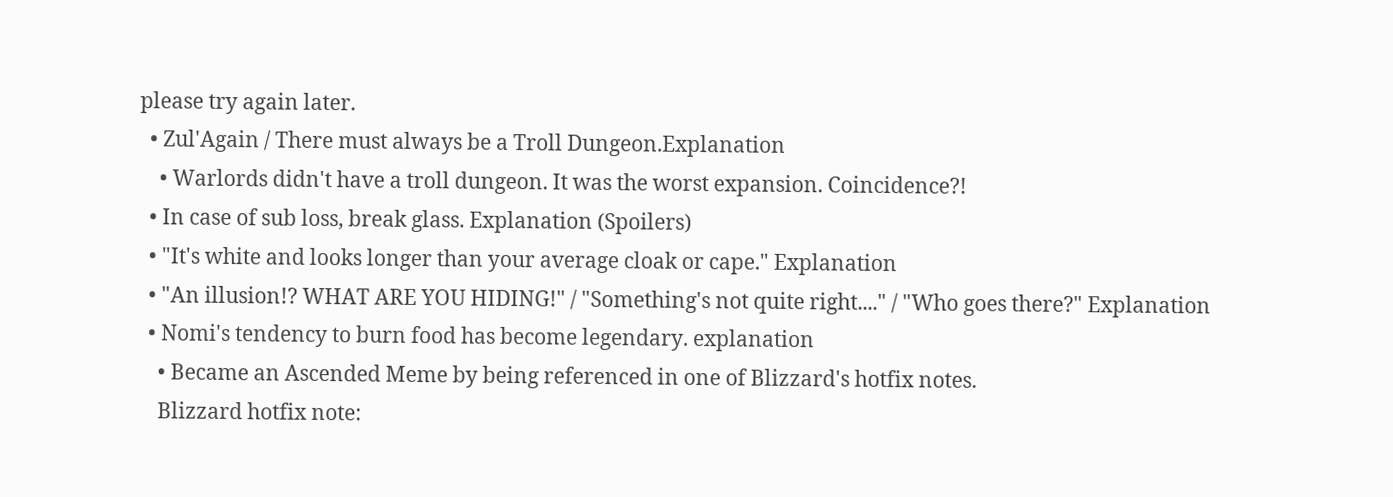please try again later.
  • Zul'Again / There must always be a Troll Dungeon.Explanation
    • Warlords didn't have a troll dungeon. It was the worst expansion. Coincidence?!
  • In case of sub loss, break glass. Explanation (Spoilers)
  • "It's white and looks longer than your average cloak or cape." Explanation
  • "An illusion!? WHAT ARE YOU HIDING!" / "Something's not quite right...." / "Who goes there?" Explanation
  • Nomi's tendency to burn food has become legendary. explanation
    • Became an Ascended Meme by being referenced in one of Blizzard's hotfix notes.
    Blizzard hotfix note: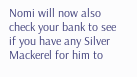Nomi will now also check your bank to see if you have any Silver Mackerel for him to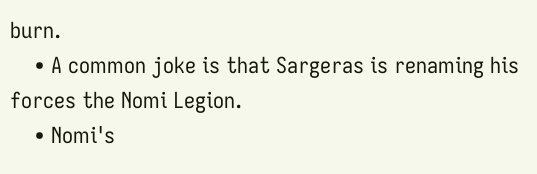burn.
    • A common joke is that Sargeras is renaming his forces the Nomi Legion.
    • Nomi's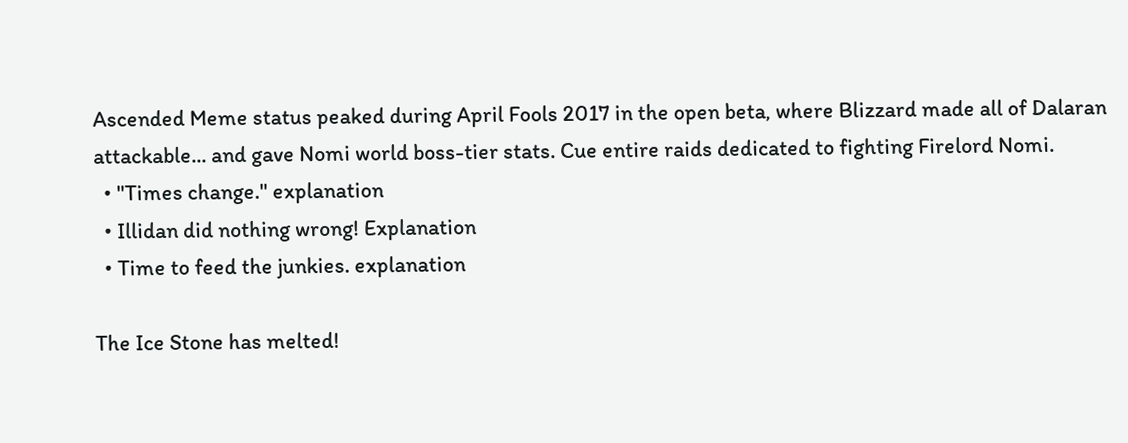Ascended Meme status peaked during April Fools 2017 in the open beta, where Blizzard made all of Dalaran attackable... and gave Nomi world boss-tier stats. Cue entire raids dedicated to fighting Firelord Nomi.
  • "Times change." explanation
  • Illidan did nothing wrong! Explanation
  • Time to feed the junkies. explanation

The Ice Stone has melted!